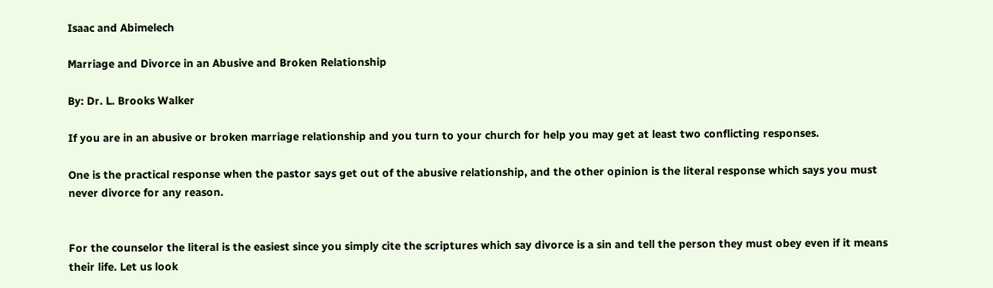Isaac and Abimelech

Marriage and Divorce in an Abusive and Broken Relationship

By: Dr. L. Brooks Walker

If you are in an abusive or broken marriage relationship and you turn to your church for help you may get at least two conflicting responses.

One is the practical response when the pastor says get out of the abusive relationship, and the other opinion is the literal response which says you must never divorce for any reason.


For the counselor the literal is the easiest since you simply cite the scriptures which say divorce is a sin and tell the person they must obey even if it means their life. Let us look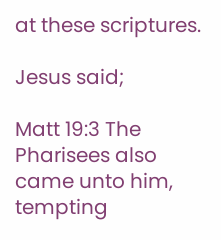at these scriptures.

Jesus said;

Matt 19:3 The Pharisees also came unto him, tempting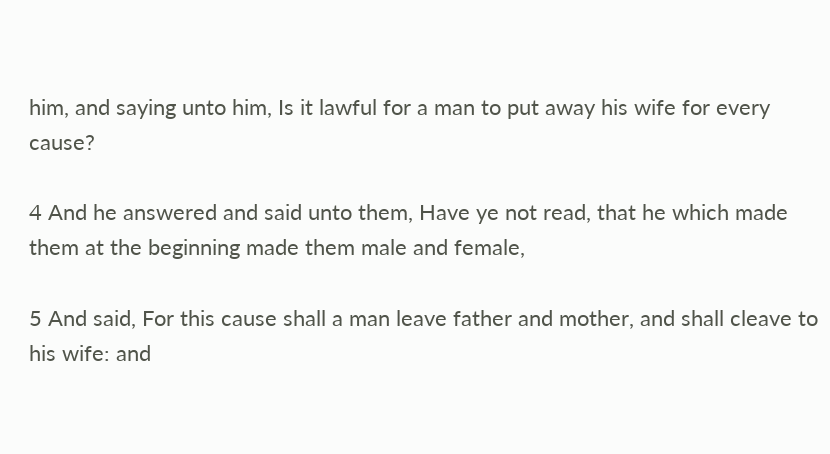him, and saying unto him, Is it lawful for a man to put away his wife for every cause?

4 And he answered and said unto them, Have ye not read, that he which made them at the beginning made them male and female,

5 And said, For this cause shall a man leave father and mother, and shall cleave to his wife: and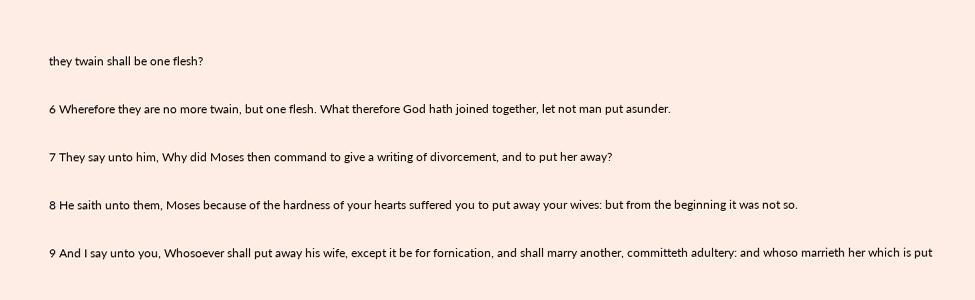they twain shall be one flesh?

6 Wherefore they are no more twain, but one flesh. What therefore God hath joined together, let not man put asunder.

7 They say unto him, Why did Moses then command to give a writing of divorcement, and to put her away?

8 He saith unto them, Moses because of the hardness of your hearts suffered you to put away your wives: but from the beginning it was not so.

9 And I say unto you, Whosoever shall put away his wife, except it be for fornication, and shall marry another, committeth adultery: and whoso marrieth her which is put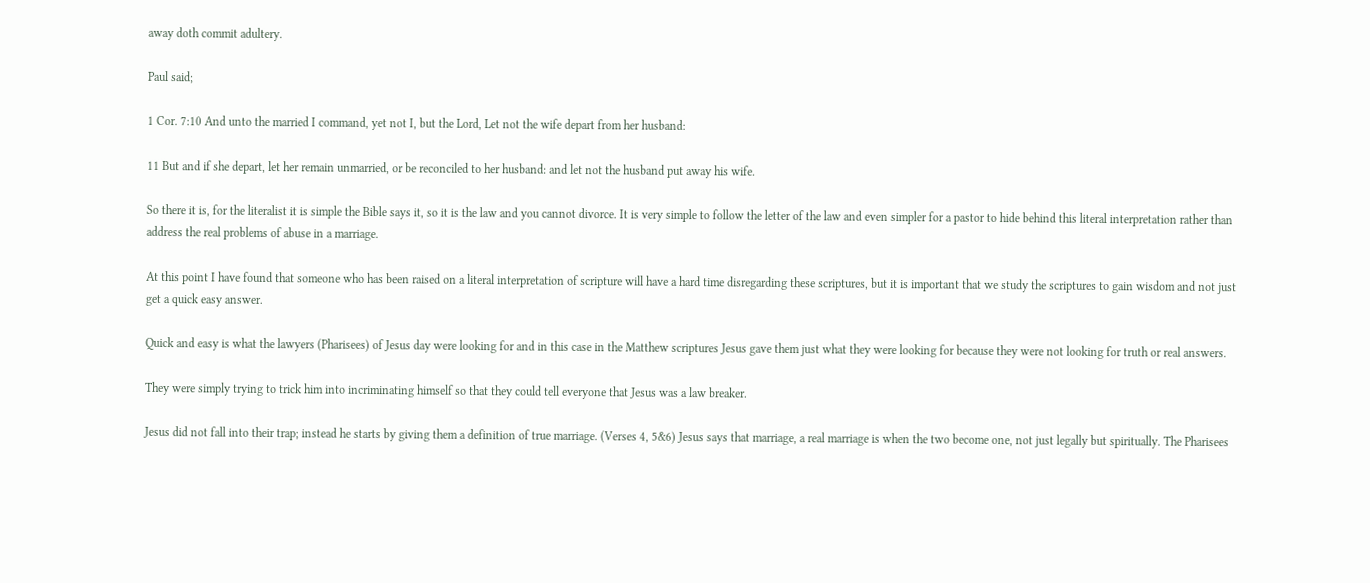away doth commit adultery.

Paul said;

1 Cor. 7:10 And unto the married I command, yet not I, but the Lord, Let not the wife depart from her husband:

11 But and if she depart, let her remain unmarried, or be reconciled to her husband: and let not the husband put away his wife.

So there it is, for the literalist it is simple the Bible says it, so it is the law and you cannot divorce. It is very simple to follow the letter of the law and even simpler for a pastor to hide behind this literal interpretation rather than address the real problems of abuse in a marriage.

At this point I have found that someone who has been raised on a literal interpretation of scripture will have a hard time disregarding these scriptures, but it is important that we study the scriptures to gain wisdom and not just get a quick easy answer.

Quick and easy is what the lawyers (Pharisees) of Jesus day were looking for and in this case in the Matthew scriptures Jesus gave them just what they were looking for because they were not looking for truth or real answers.

They were simply trying to trick him into incriminating himself so that they could tell everyone that Jesus was a law breaker.

Jesus did not fall into their trap; instead he starts by giving them a definition of true marriage. (Verses 4, 5&6) Jesus says that marriage, a real marriage is when the two become one, not just legally but spiritually. The Pharisees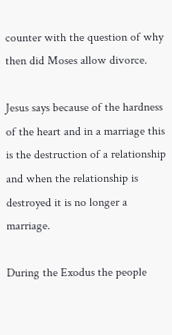counter with the question of why then did Moses allow divorce.

Jesus says because of the hardness of the heart and in a marriage this is the destruction of a relationship and when the relationship is destroyed it is no longer a marriage.

During the Exodus the people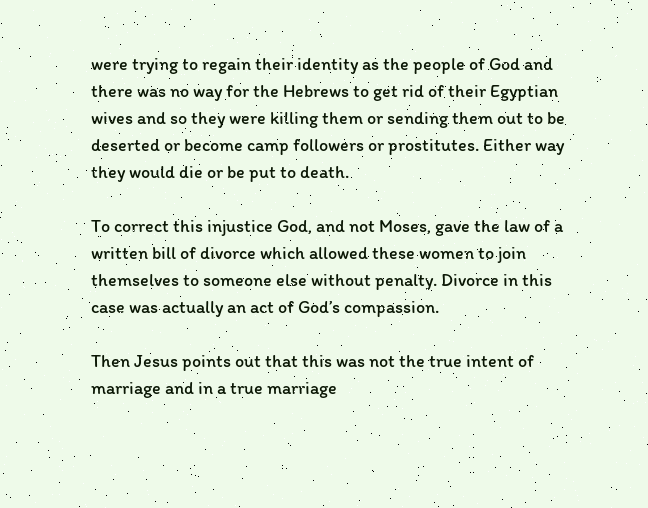were trying to regain their identity as the people of God and there was no way for the Hebrews to get rid of their Egyptian wives and so they were killing them or sending them out to be deserted or become camp followers or prostitutes. Either way they would die or be put to death.

To correct this injustice God, and not Moses, gave the law of a written bill of divorce which allowed these women to join themselves to someone else without penalty. Divorce in this case was actually an act of God’s compassion.

Then Jesus points out that this was not the true intent of marriage and in a true marriage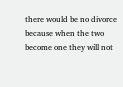there would be no divorce because when the two become one they will not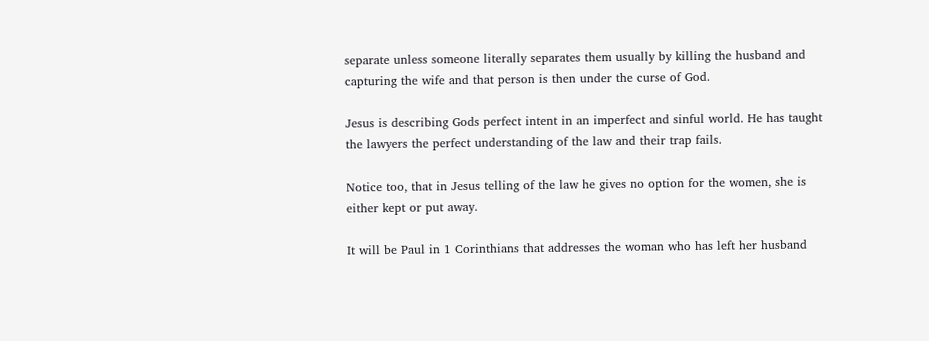separate unless someone literally separates them usually by killing the husband and capturing the wife and that person is then under the curse of God.

Jesus is describing Gods perfect intent in an imperfect and sinful world. He has taught the lawyers the perfect understanding of the law and their trap fails.

Notice too, that in Jesus telling of the law he gives no option for the women, she is either kept or put away.

It will be Paul in 1 Corinthians that addresses the woman who has left her husband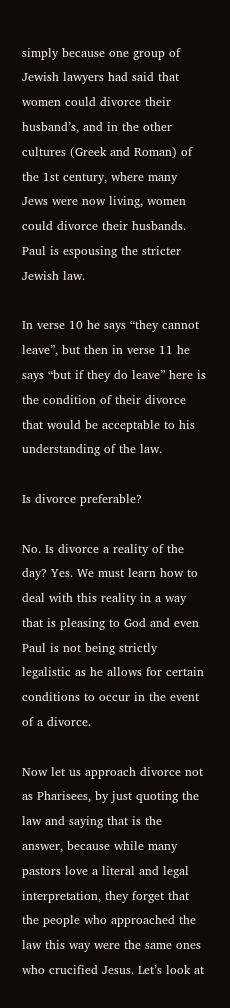simply because one group of Jewish lawyers had said that women could divorce their husband’s, and in the other cultures (Greek and Roman) of the 1st century, where many Jews were now living, women could divorce their husbands. Paul is espousing the stricter Jewish law.

In verse 10 he says “they cannot leave”, but then in verse 11 he says “but if they do leave” here is the condition of their divorce that would be acceptable to his understanding of the law.

Is divorce preferable?

No. Is divorce a reality of the day? Yes. We must learn how to deal with this reality in a way that is pleasing to God and even Paul is not being strictly legalistic as he allows for certain conditions to occur in the event of a divorce.

Now let us approach divorce not as Pharisees, by just quoting the law and saying that is the answer, because while many pastors love a literal and legal interpretation, they forget that the people who approached the law this way were the same ones who crucified Jesus. Let’s look at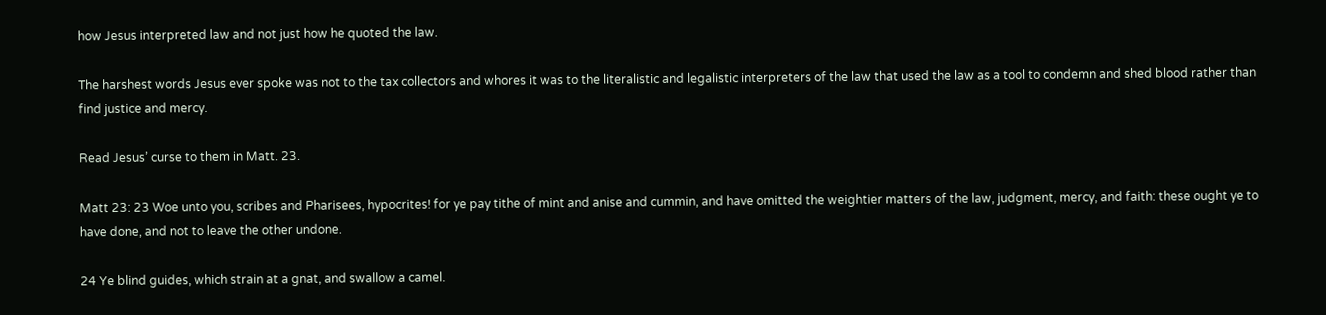how Jesus interpreted law and not just how he quoted the law.

The harshest words Jesus ever spoke was not to the tax collectors and whores it was to the literalistic and legalistic interpreters of the law that used the law as a tool to condemn and shed blood rather than find justice and mercy.

Read Jesus’ curse to them in Matt. 23.

Matt 23: 23 Woe unto you, scribes and Pharisees, hypocrites! for ye pay tithe of mint and anise and cummin, and have omitted the weightier matters of the law, judgment, mercy, and faith: these ought ye to have done, and not to leave the other undone.

24 Ye blind guides, which strain at a gnat, and swallow a camel.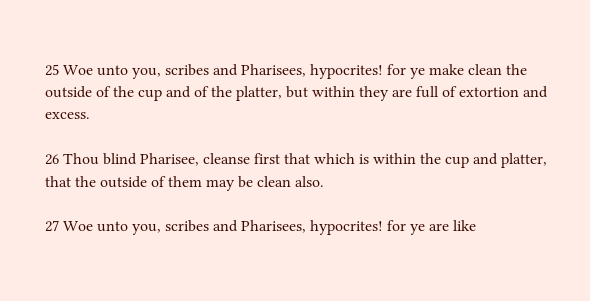25 Woe unto you, scribes and Pharisees, hypocrites! for ye make clean the outside of the cup and of the platter, but within they are full of extortion and excess.

26 Thou blind Pharisee, cleanse first that which is within the cup and platter, that the outside of them may be clean also.

27 Woe unto you, scribes and Pharisees, hypocrites! for ye are like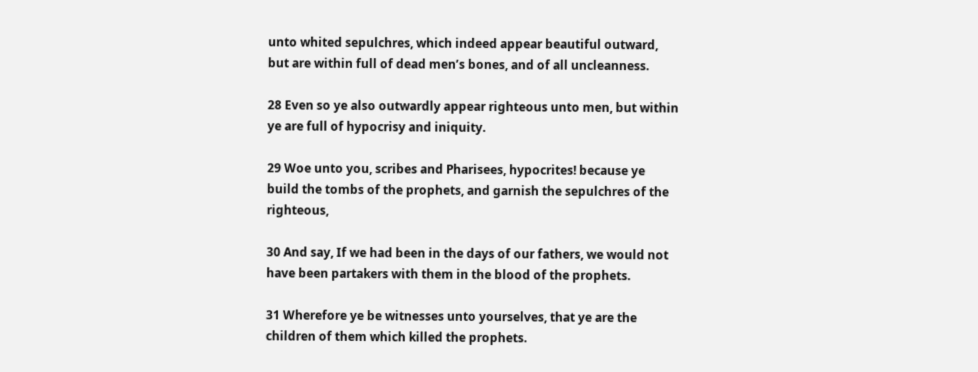unto whited sepulchres, which indeed appear beautiful outward, but are within full of dead men’s bones, and of all uncleanness.

28 Even so ye also outwardly appear righteous unto men, but within ye are full of hypocrisy and iniquity.

29 Woe unto you, scribes and Pharisees, hypocrites! because ye build the tombs of the prophets, and garnish the sepulchres of the righteous,

30 And say, If we had been in the days of our fathers, we would not have been partakers with them in the blood of the prophets.

31 Wherefore ye be witnesses unto yourselves, that ye are the children of them which killed the prophets.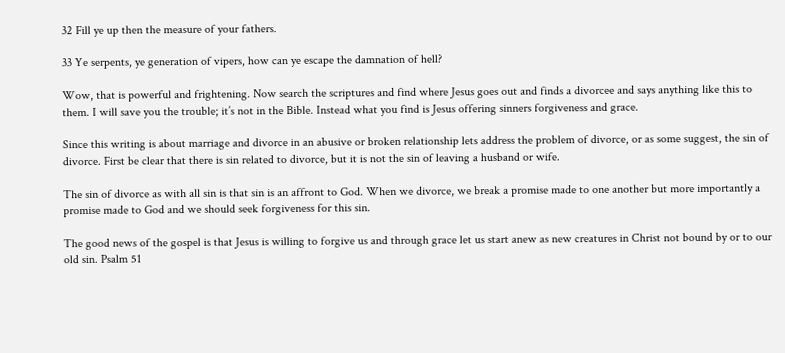32 Fill ye up then the measure of your fathers.

33 Ye serpents, ye generation of vipers, how can ye escape the damnation of hell?

Wow, that is powerful and frightening. Now search the scriptures and find where Jesus goes out and finds a divorcee and says anything like this to them. I will save you the trouble; it’s not in the Bible. Instead what you find is Jesus offering sinners forgiveness and grace.

Since this writing is about marriage and divorce in an abusive or broken relationship lets address the problem of divorce, or as some suggest, the sin of divorce. First be clear that there is sin related to divorce, but it is not the sin of leaving a husband or wife.

The sin of divorce as with all sin is that sin is an affront to God. When we divorce, we break a promise made to one another but more importantly a promise made to God and we should seek forgiveness for this sin.

The good news of the gospel is that Jesus is willing to forgive us and through grace let us start anew as new creatures in Christ not bound by or to our old sin. Psalm 51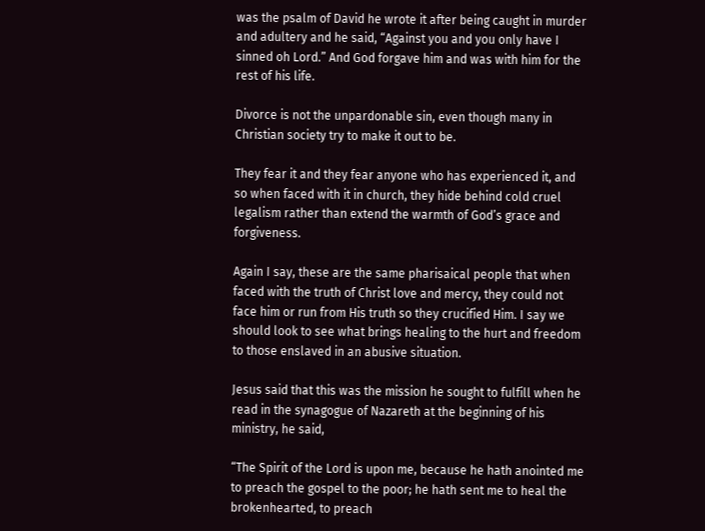was the psalm of David he wrote it after being caught in murder and adultery and he said, “Against you and you only have I sinned oh Lord.” And God forgave him and was with him for the rest of his life.

Divorce is not the unpardonable sin, even though many in Christian society try to make it out to be.

They fear it and they fear anyone who has experienced it, and so when faced with it in church, they hide behind cold cruel legalism rather than extend the warmth of God’s grace and forgiveness.

Again I say, these are the same pharisaical people that when faced with the truth of Christ love and mercy, they could not face him or run from His truth so they crucified Him. I say we should look to see what brings healing to the hurt and freedom to those enslaved in an abusive situation.

Jesus said that this was the mission he sought to fulfill when he read in the synagogue of Nazareth at the beginning of his ministry, he said,

“The Spirit of the Lord is upon me, because he hath anointed me to preach the gospel to the poor; he hath sent me to heal the brokenhearted, to preach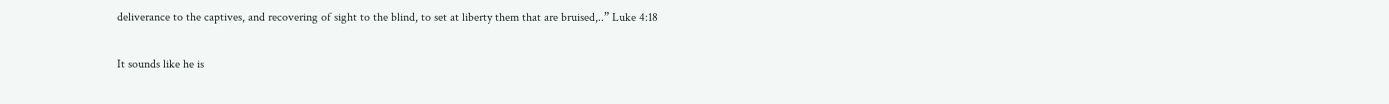deliverance to the captives, and recovering of sight to the blind, to set at liberty them that are bruised,..” Luke 4:18

It sounds like he is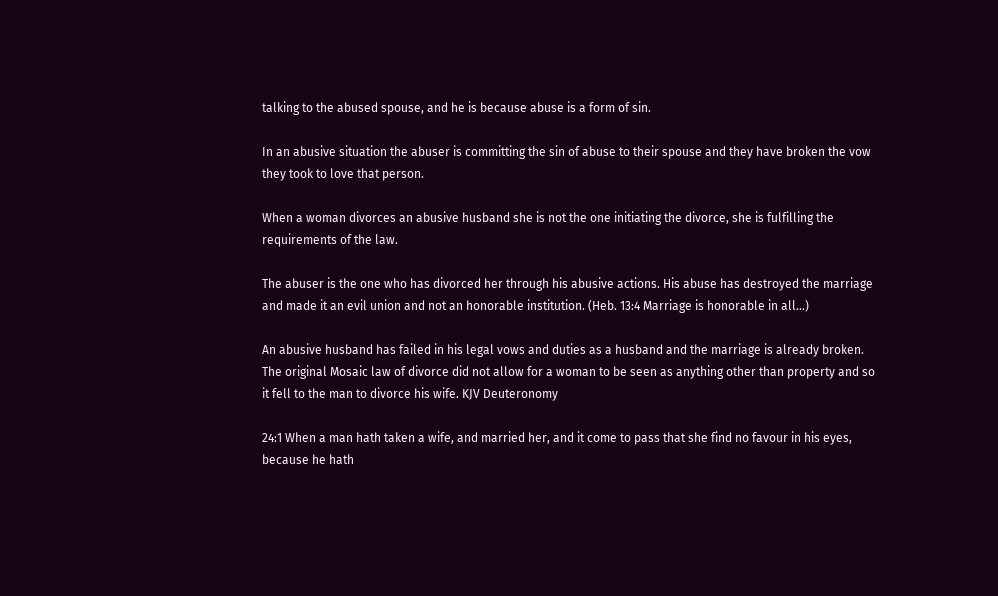talking to the abused spouse, and he is because abuse is a form of sin.

In an abusive situation the abuser is committing the sin of abuse to their spouse and they have broken the vow they took to love that person.

When a woman divorces an abusive husband she is not the one initiating the divorce, she is fulfilling the requirements of the law.

The abuser is the one who has divorced her through his abusive actions. His abuse has destroyed the marriage and made it an evil union and not an honorable institution. (Heb. 13:4 Marriage is honorable in all…)

An abusive husband has failed in his legal vows and duties as a husband and the marriage is already broken. The original Mosaic law of divorce did not allow for a woman to be seen as anything other than property and so it fell to the man to divorce his wife. KJV Deuteronomy

24:1 When a man hath taken a wife, and married her, and it come to pass that she find no favour in his eyes, because he hath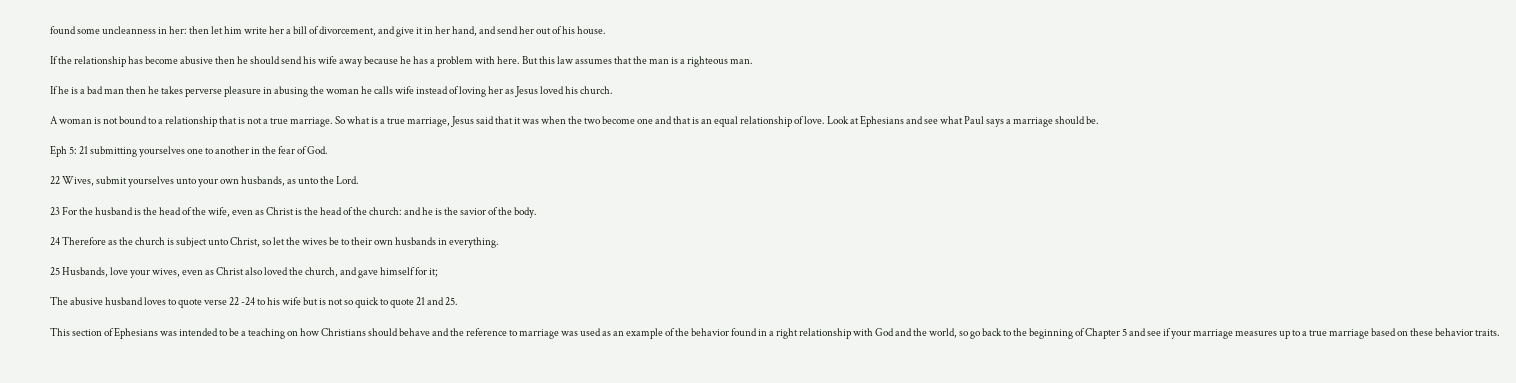found some uncleanness in her: then let him write her a bill of divorcement, and give it in her hand, and send her out of his house.

If the relationship has become abusive then he should send his wife away because he has a problem with here. But this law assumes that the man is a righteous man.

If he is a bad man then he takes perverse pleasure in abusing the woman he calls wife instead of loving her as Jesus loved his church.

A woman is not bound to a relationship that is not a true marriage. So what is a true marriage, Jesus said that it was when the two become one and that is an equal relationship of love. Look at Ephesians and see what Paul says a marriage should be.

Eph 5: 21 submitting yourselves one to another in the fear of God.

22 Wives, submit yourselves unto your own husbands, as unto the Lord.

23 For the husband is the head of the wife, even as Christ is the head of the church: and he is the savior of the body.

24 Therefore as the church is subject unto Christ, so let the wives be to their own husbands in everything.

25 Husbands, love your wives, even as Christ also loved the church, and gave himself for it;

The abusive husband loves to quote verse 22 -24 to his wife but is not so quick to quote 21 and 25.

This section of Ephesians was intended to be a teaching on how Christians should behave and the reference to marriage was used as an example of the behavior found in a right relationship with God and the world, so go back to the beginning of Chapter 5 and see if your marriage measures up to a true marriage based on these behavior traits.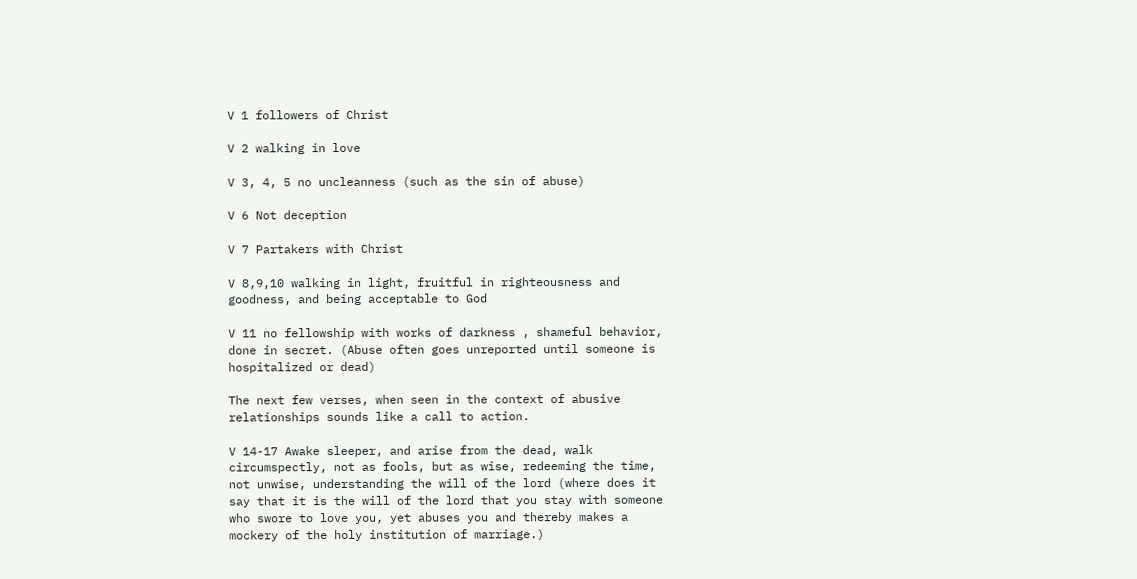V 1 followers of Christ

V 2 walking in love

V 3, 4, 5 no uncleanness (such as the sin of abuse)

V 6 Not deception

V 7 Partakers with Christ

V 8,9,10 walking in light, fruitful in righteousness and goodness, and being acceptable to God

V 11 no fellowship with works of darkness , shameful behavior, done in secret. (Abuse often goes unreported until someone is hospitalized or dead)

The next few verses, when seen in the context of abusive relationships sounds like a call to action.

V 14-17 Awake sleeper, and arise from the dead, walk circumspectly, not as fools, but as wise, redeeming the time, not unwise, understanding the will of the lord (where does it say that it is the will of the lord that you stay with someone who swore to love you, yet abuses you and thereby makes a mockery of the holy institution of marriage.)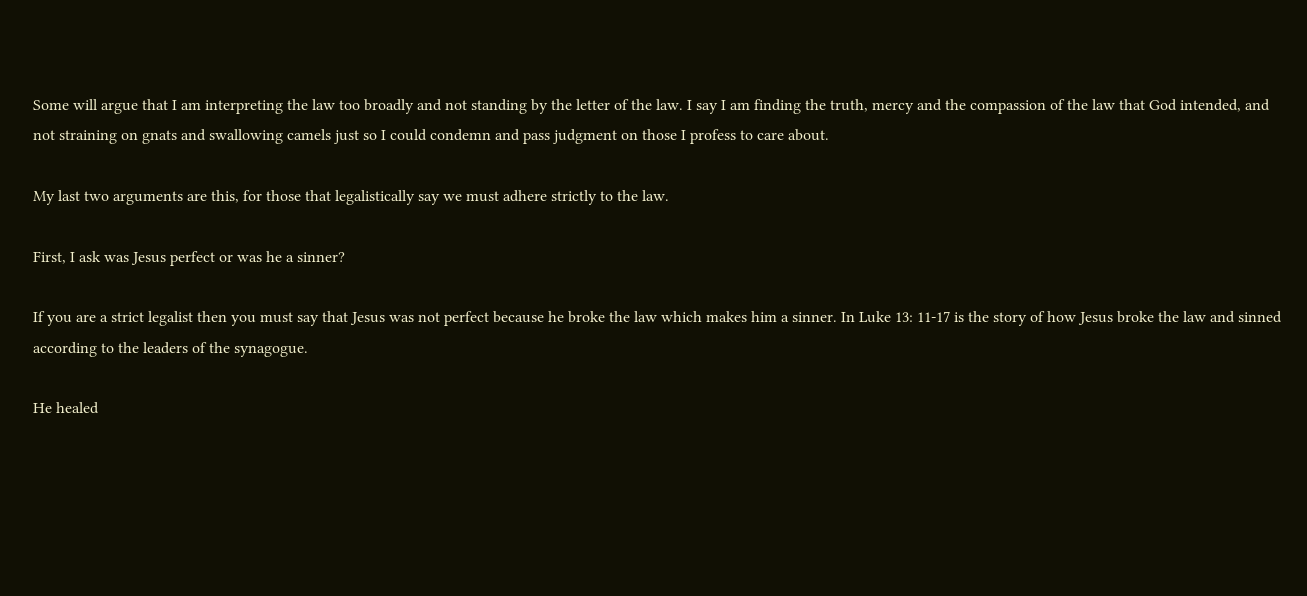Some will argue that I am interpreting the law too broadly and not standing by the letter of the law. I say I am finding the truth, mercy and the compassion of the law that God intended, and not straining on gnats and swallowing camels just so I could condemn and pass judgment on those I profess to care about.

My last two arguments are this, for those that legalistically say we must adhere strictly to the law.

First, I ask was Jesus perfect or was he a sinner?

If you are a strict legalist then you must say that Jesus was not perfect because he broke the law which makes him a sinner. In Luke 13: 11-17 is the story of how Jesus broke the law and sinned according to the leaders of the synagogue.

He healed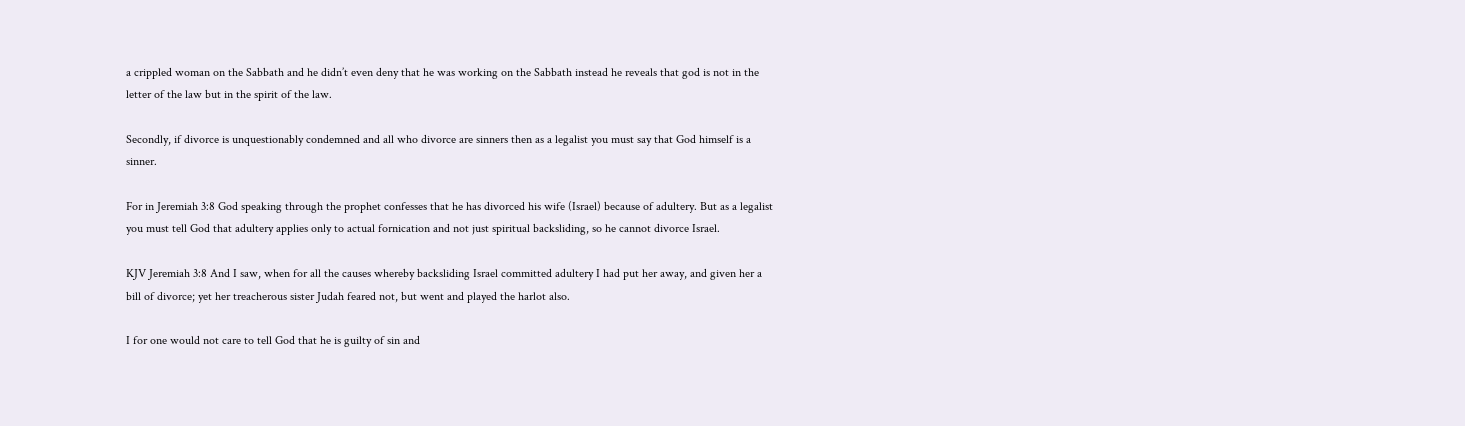a crippled woman on the Sabbath and he didn’t even deny that he was working on the Sabbath instead he reveals that god is not in the letter of the law but in the spirit of the law.

Secondly, if divorce is unquestionably condemned and all who divorce are sinners then as a legalist you must say that God himself is a sinner.

For in Jeremiah 3:8 God speaking through the prophet confesses that he has divorced his wife (Israel) because of adultery. But as a legalist you must tell God that adultery applies only to actual fornication and not just spiritual backsliding, so he cannot divorce Israel.

KJV Jeremiah 3:8 And I saw, when for all the causes whereby backsliding Israel committed adultery I had put her away, and given her a bill of divorce; yet her treacherous sister Judah feared not, but went and played the harlot also.

I for one would not care to tell God that he is guilty of sin and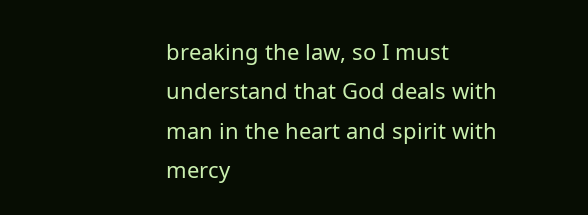breaking the law, so I must understand that God deals with man in the heart and spirit with mercy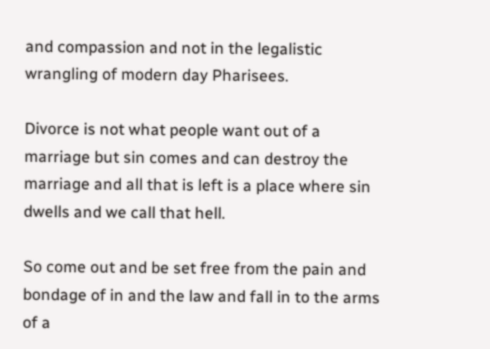and compassion and not in the legalistic wrangling of modern day Pharisees.

Divorce is not what people want out of a marriage but sin comes and can destroy the marriage and all that is left is a place where sin dwells and we call that hell.

So come out and be set free from the pain and bondage of in and the law and fall in to the arms of a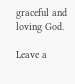graceful and loving God.

Leave a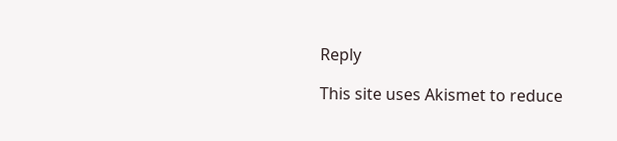Reply

This site uses Akismet to reduce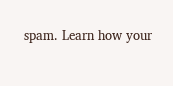spam. Learn how your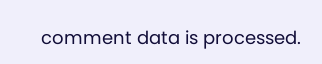comment data is processed.